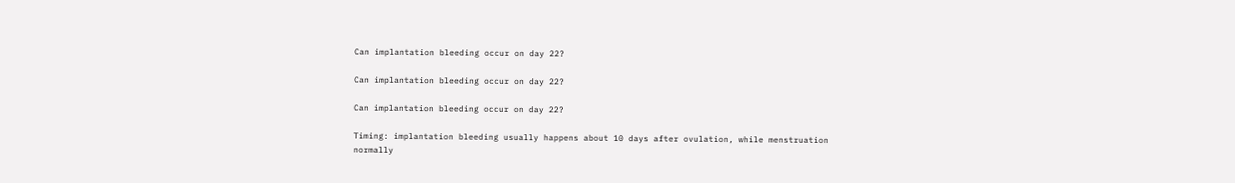Can implantation bleeding occur on day 22?

Can implantation bleeding occur on day 22?

Can implantation bleeding occur on day 22?

Timing: implantation bleeding usually happens about 10 days after ovulation, while menstruation normally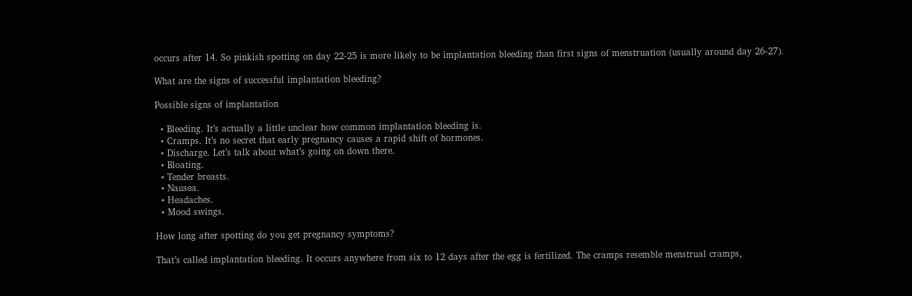occurs after 14. So pinkish spotting on day 22-25 is more likely to be implantation bleeding than first signs of menstruation (usually around day 26-27).

What are the signs of successful implantation bleeding?

Possible signs of implantation

  • Bleeding. It’s actually a little unclear how common implantation bleeding is.
  • Cramps. It’s no secret that early pregnancy causes a rapid shift of hormones.
  • Discharge. Let’s talk about what’s going on down there.
  • Bloating.
  • Tender breasts.
  • Nausea.
  • Headaches.
  • Mood swings.

How long after spotting do you get pregnancy symptoms?

That’s called implantation bleeding. It occurs anywhere from six to 12 days after the egg is fertilized. The cramps resemble menstrual cramps,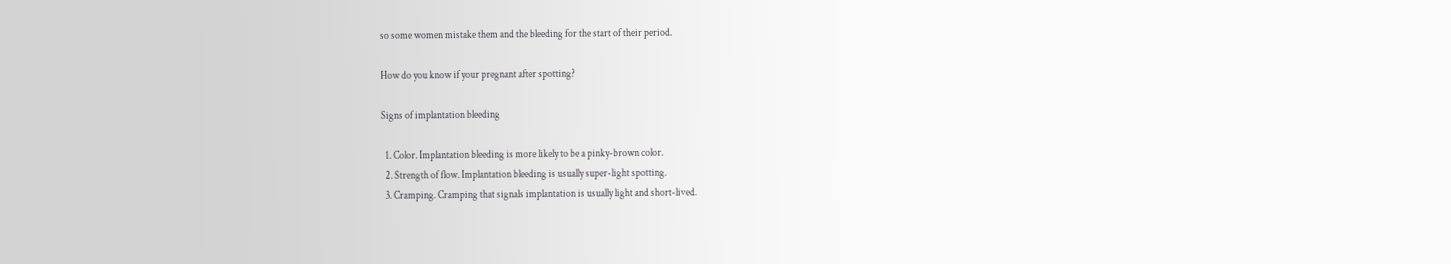so some women mistake them and the bleeding for the start of their period.

How do you know if your pregnant after spotting?

Signs of implantation bleeding

  1. Color. Implantation bleeding is more likely to be a pinky-brown color.
  2. Strength of flow. Implantation bleeding is usually super-light spotting.
  3. Cramping. Cramping that signals implantation is usually light and short-lived.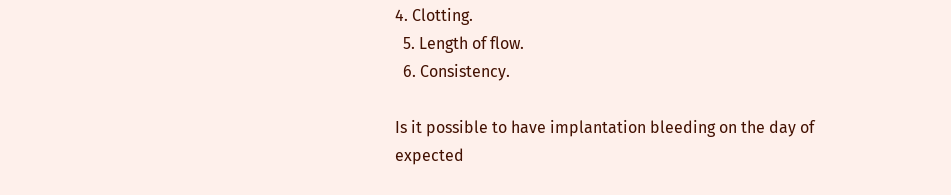4. Clotting.
  5. Length of flow.
  6. Consistency.

Is it possible to have implantation bleeding on the day of expected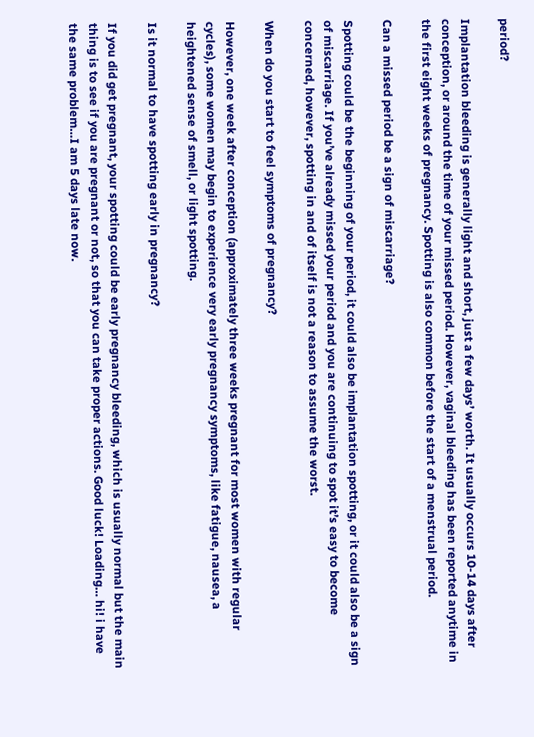period?

Implantation bleeding is generally light and short, just a few days’ worth. It usually occurs 10-14 days after conception, or around the time of your missed period. However, vaginal bleeding has been reported anytime in the first eight weeks of pregnancy. Spotting is also common before the start of a menstrual period.

Can a missed period be a sign of miscarriage?

Spotting could be the beginning of your period, it could also be implantation spotting, or it could also be a sign of miscarriage. If you’ve already missed your period and you are continuing to spot it’s easy to become concerned, however, spotting in and of itself is not a reason to assume the worst.

When do you start to feel symptoms of pregnancy?

However, one week after conception (approximately three weeks pregnant for most women with regular cycles), some women may begin to experience very early pregnancy symptoms, like fatigue, nausea, a heightened sense of smell, or light spotting.

Is it normal to have spotting early in pregnancy?

If you did get pregnant, your spotting could be early pregnancy bleeding, which is usually normal but the main thing is to see if you are pregnant or not, so that you can take proper actions. Good luck! Loading… hi! i have the same problem…I am 5 days late now.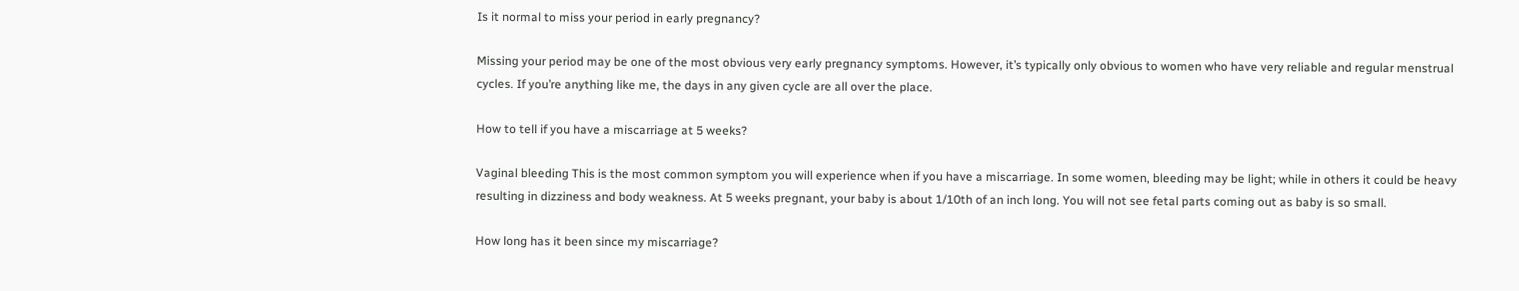Is it normal to miss your period in early pregnancy?

Missing your period may be one of the most obvious very early pregnancy symptoms. However, it’s typically only obvious to women who have very reliable and regular menstrual cycles. If you’re anything like me, the days in any given cycle are all over the place.

How to tell if you have a miscarriage at 5 weeks?

Vaginal bleeding This is the most common symptom you will experience when if you have a miscarriage. In some women, bleeding may be light; while in others it could be heavy resulting in dizziness and body weakness. At 5 weeks pregnant, your baby is about 1/10th of an inch long. You will not see fetal parts coming out as baby is so small.

How long has it been since my miscarriage?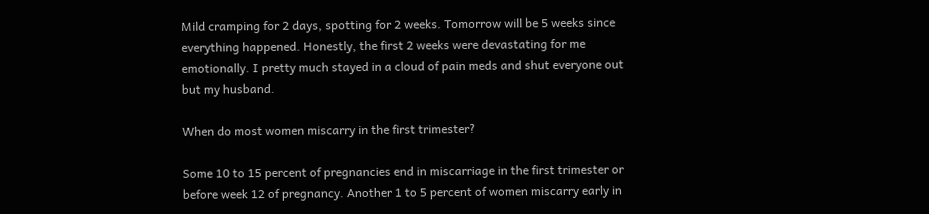Mild cramping for 2 days, spotting for 2 weeks. Tomorrow will be 5 weeks since everything happened. Honestly, the first 2 weeks were devastating for me emotionally. I pretty much stayed in a cloud of pain meds and shut everyone out but my husband.

When do most women miscarry in the first trimester?

Some 10 to 15 percent of pregnancies end in miscarriage in the first trimester or before week 12 of pregnancy. Another 1 to 5 percent of women miscarry early in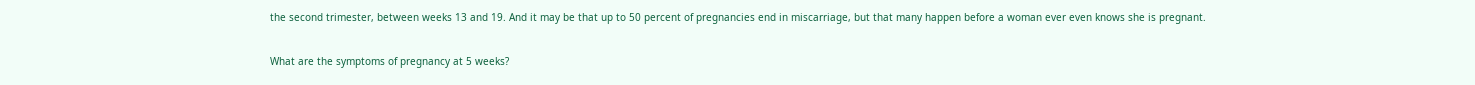the second trimester, between weeks 13 and 19. And it may be that up to 50 percent of pregnancies end in miscarriage, but that many happen before a woman ever even knows she is pregnant.

What are the symptoms of pregnancy at 5 weeks?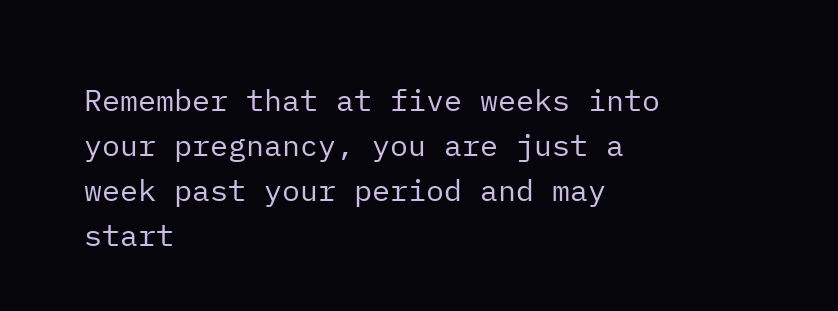Remember that at five weeks into your pregnancy, you are just a week past your period and may start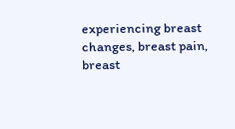experiencing breast changes, breast pain, breast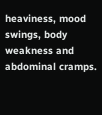heaviness, mood swings, body weakness and abdominal cramps.